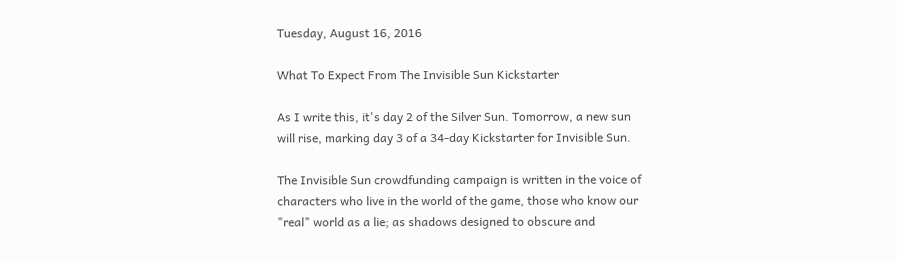Tuesday, August 16, 2016

What To Expect From The Invisible Sun Kickstarter

As I write this, it's day 2 of the Silver Sun. Tomorrow, a new sun will rise, marking day 3 of a 34-day Kickstarter for Invisible Sun.

The Invisible Sun crowdfunding campaign is written in the voice of characters who live in the world of the game, those who know our "real" world as a lie; as shadows designed to obscure and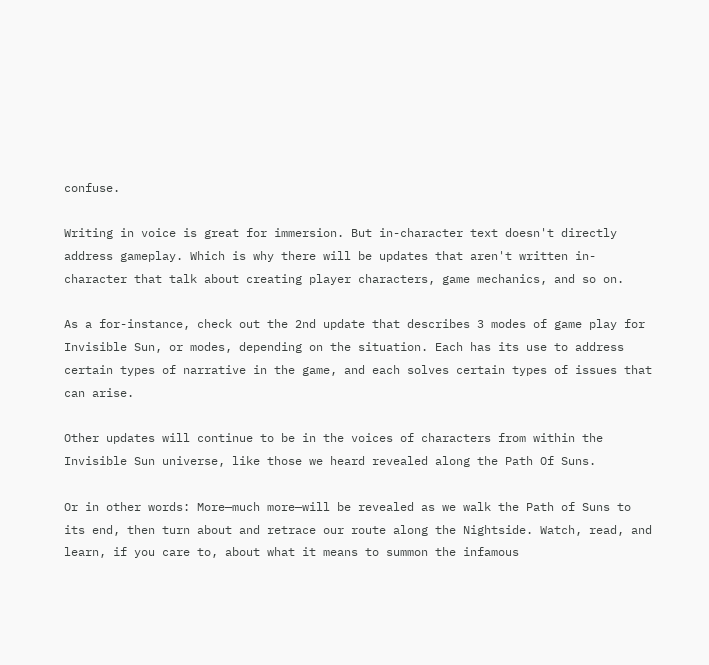confuse.

Writing in voice is great for immersion. But in-character text doesn't directly address gameplay. Which is why there will be updates that aren't written in-character that talk about creating player characters, game mechanics, and so on.

As a for-instance, check out the 2nd update that describes 3 modes of game play for Invisible Sun, or modes, depending on the situation. Each has its use to address certain types of narrative in the game, and each solves certain types of issues that can arise.

Other updates will continue to be in the voices of characters from within the Invisible Sun universe, like those we heard revealed along the Path Of Suns.

Or in other words: More—much more—will be revealed as we walk the Path of Suns to its end, then turn about and retrace our route along the Nightside. Watch, read, and learn, if you care to, about what it means to summon the infamous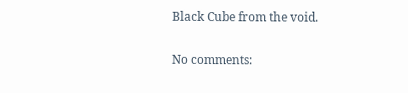Black Cube from the void.

No comments: